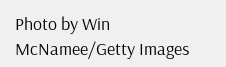Photo by Win McNamee/Getty Images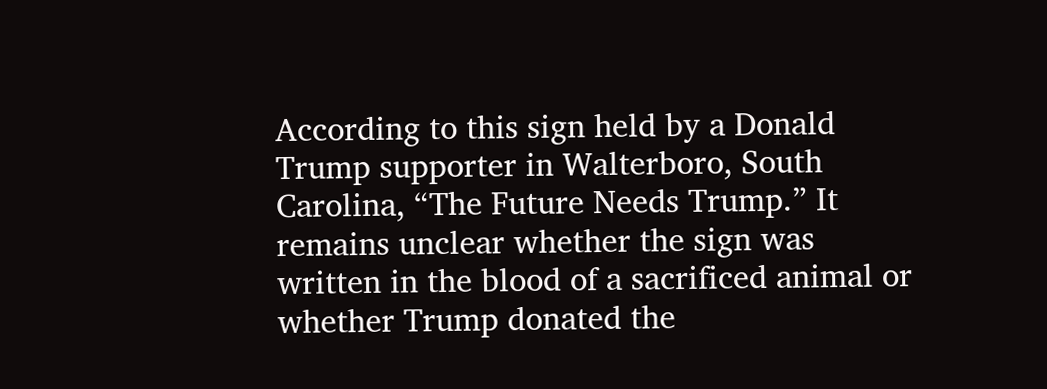According to this sign held by a Donald Trump supporter in Walterboro, South Carolina, “The Future Needs Trump.” It remains unclear whether the sign was written in the blood of a sacrificed animal or whether Trump donated the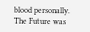blood personally. The Future was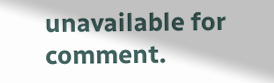unavailable for comment.